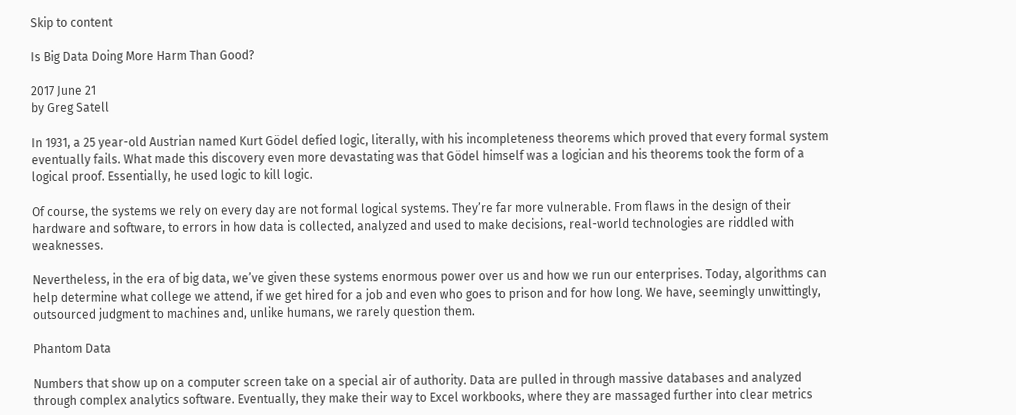Skip to content

Is Big Data Doing More Harm Than Good?

2017 June 21
by Greg Satell

In 1931, a 25 year-old Austrian named Kurt Gödel defied logic, literally, with his incompleteness theorems which proved that every formal system eventually fails. What made this discovery even more devastating was that Gödel himself was a logician and his theorems took the form of a logical proof. Essentially, he used logic to kill logic.

Of course, the systems we rely on every day are not formal logical systems. They’re far more vulnerable. From flaws in the design of their hardware and software, to errors in how data is collected, analyzed and used to make decisions, real-world technologies are riddled with weaknesses.

Nevertheless, in the era of big data, we’ve given these systems enormous power over us and how we run our enterprises. Today, algorithms can help determine what college we attend, if we get hired for a job and even who goes to prison and for how long. We have, seemingly unwittingly, outsourced judgment to machines and, unlike humans, we rarely question them.

Phantom Data

Numbers that show up on a computer screen take on a special air of authority. Data are pulled in through massive databases and analyzed through complex analytics software. Eventually, they make their way to Excel workbooks, where they are massaged further into clear metrics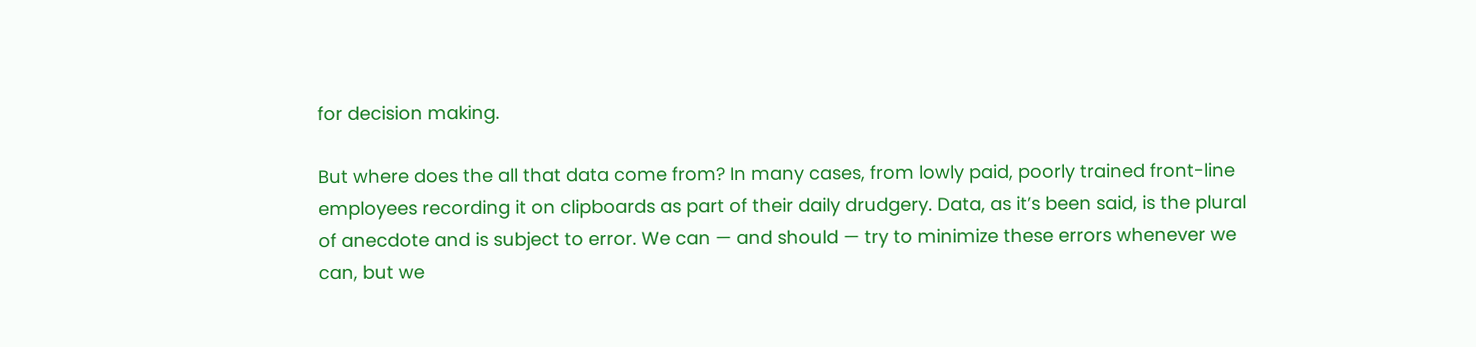for decision making.

But where does the all that data come from? In many cases, from lowly paid, poorly trained front-line employees recording it on clipboards as part of their daily drudgery. Data, as it’s been said, is the plural of anecdote and is subject to error. We can — and should — try to minimize these errors whenever we can, but we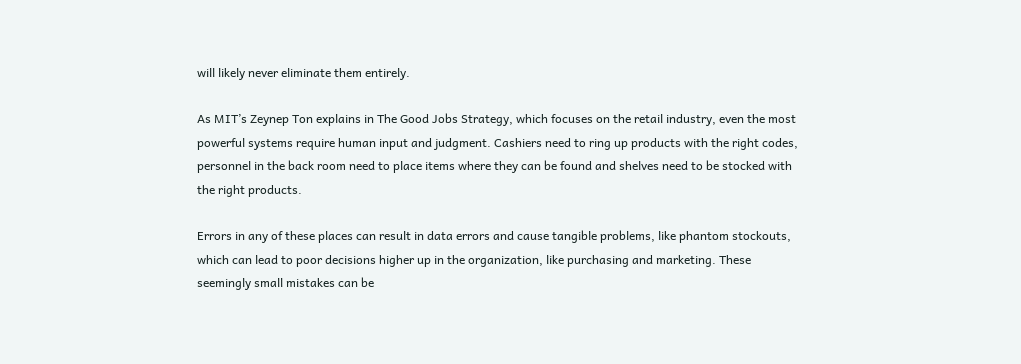will likely never eliminate them entirely.

As MIT’s Zeynep Ton explains in The Good Jobs Strategy, which focuses on the retail industry, even the most powerful systems require human input and judgment. Cashiers need to ring up products with the right codes, personnel in the back room need to place items where they can be found and shelves need to be stocked with the right products.

Errors in any of these places can result in data errors and cause tangible problems, like phantom stockouts, which can lead to poor decisions higher up in the organization, like purchasing and marketing. These seemingly small mistakes can be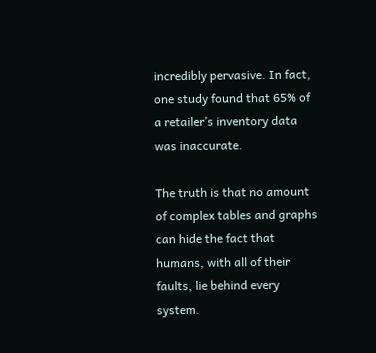incredibly pervasive. In fact, one study found that 65% of a retailer’s inventory data was inaccurate.

The truth is that no amount of complex tables and graphs can hide the fact that humans, with all of their faults, lie behind every system.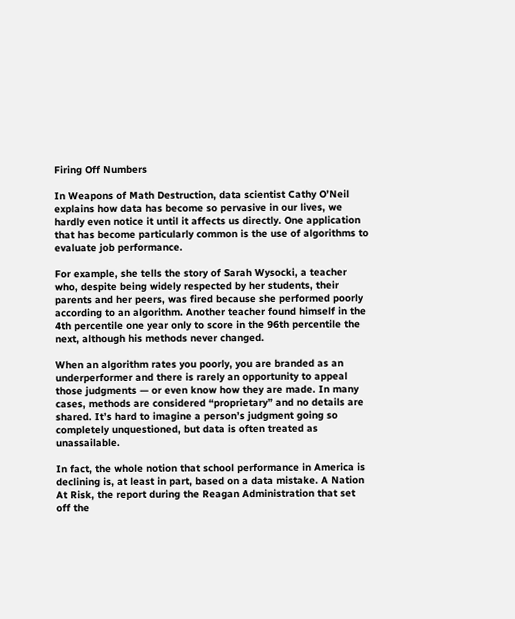Firing Off Numbers

In Weapons of Math Destruction, data scientist Cathy O’Neil explains how data has become so pervasive in our lives, we hardly even notice it until it affects us directly. One application that has become particularly common is the use of algorithms to evaluate job performance.

For example, she tells the story of Sarah Wysocki, a teacher who, despite being widely respected by her students, their parents and her peers, was fired because she performed poorly according to an algorithm. Another teacher found himself in the 4th percentile one year only to score in the 96th percentile the next, although his methods never changed.

When an algorithm rates you poorly, you are branded as an underperformer and there is rarely an opportunity to appeal those judgments — or even know how they are made. In many cases, methods are considered “proprietary” and no details are shared. It’s hard to imagine a person’s judgment going so completely unquestioned, but data is often treated as unassailable.

In fact, the whole notion that school performance in America is declining is, at least in part, based on a data mistake. A Nation At Risk, the report during the Reagan Administration that set off the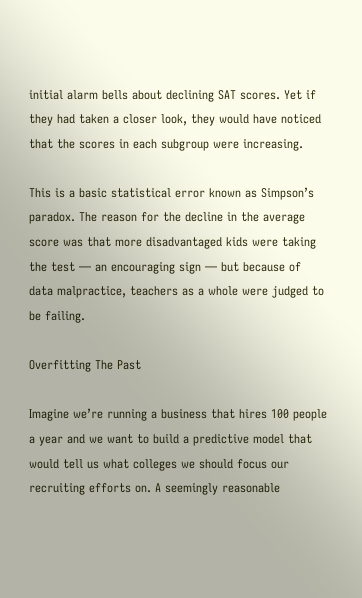initial alarm bells about declining SAT scores. Yet if they had taken a closer look, they would have noticed that the scores in each subgroup were increasing.

This is a basic statistical error known as Simpson’s paradox. The reason for the decline in the average score was that more disadvantaged kids were taking the test — an encouraging sign — but because of data malpractice, teachers as a whole were judged to be failing.

Overfitting The Past

Imagine we’re running a business that hires 100 people a year and we want to build a predictive model that would tell us what colleges we should focus our recruiting efforts on. A seemingly reasonable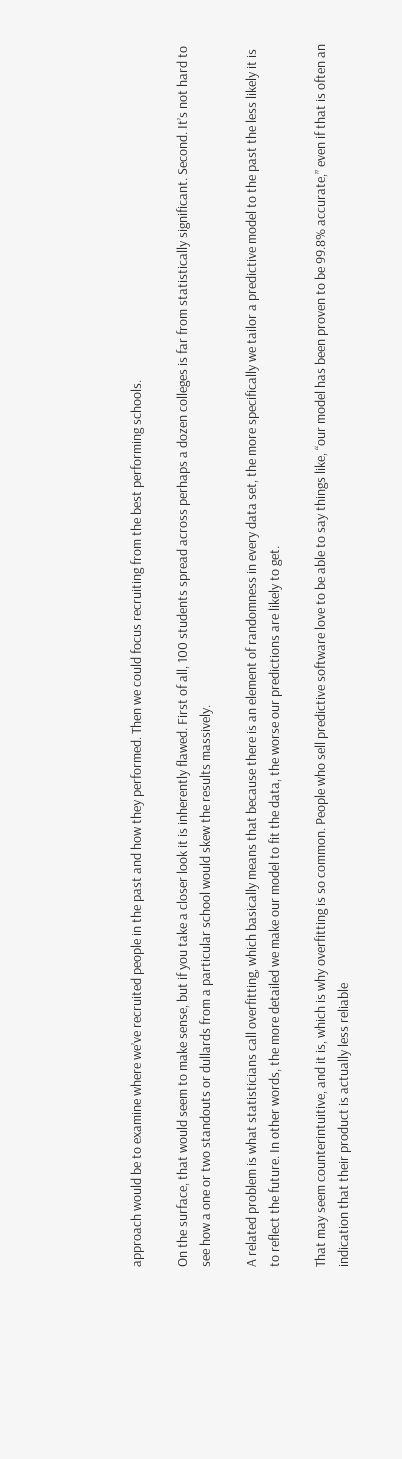approach would be to examine where we’ve recruited people in the past and how they performed. Then we could focus recruiting from the best performing schools.

On the surface, that would seem to make sense, but if you take a closer look it is inherently flawed. First of all, 100 students spread across perhaps a dozen colleges is far from statistically significant. Second. It’s not hard to see how a one or two standouts or dullards from a particular school would skew the results massively.

A related problem is what statisticians call overfitting, which basically means that because there is an element of randomness in every data set, the more specifically we tailor a predictive model to the past the less likely it is to reflect the future. In other words, the more detailed we make our model to fit the data, the worse our predictions are likely to get.

That may seem counterintuitive, and it is, which is why overfitting is so common. People who sell predictive software love to be able to say things like, “our model has been proven to be 99.8% accurate,” even if that is often an indication that their product is actually less reliable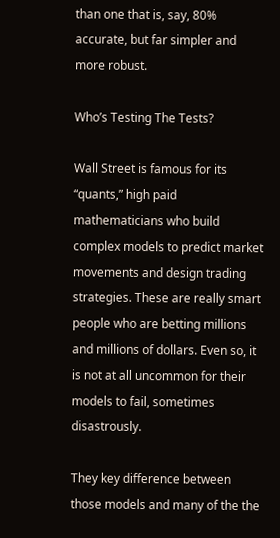than one that is, say, 80% accurate, but far simpler and more robust.

Who’s Testing The Tests?

Wall Street is famous for its “quants,” high paid mathematicians who build complex models to predict market movements and design trading strategies. These are really smart people who are betting millions and millions of dollars. Even so, it is not at all uncommon for their models to fail, sometimes disastrously.

They key difference between those models and many of the the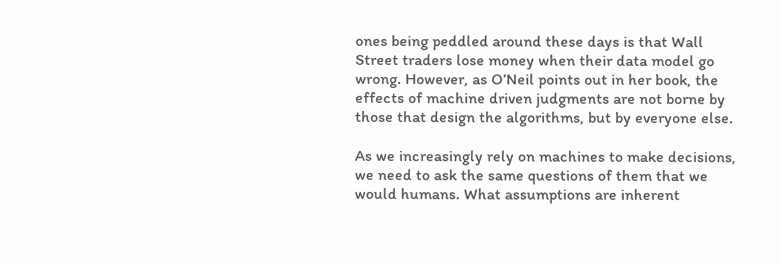ones being peddled around these days is that Wall Street traders lose money when their data model go wrong. However, as O’Neil points out in her book, the effects of machine driven judgments are not borne by those that design the algorithms, but by everyone else.

As we increasingly rely on machines to make decisions, we need to ask the same questions of them that we would humans. What assumptions are inherent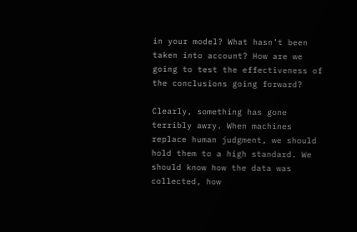in your model? What hasn’t been taken into account? How are we going to test the effectiveness of the conclusions going forward?

Clearly, something has gone terribly awry. When machines replace human judgment, we should hold them to a high standard. We should know how the data was collected, how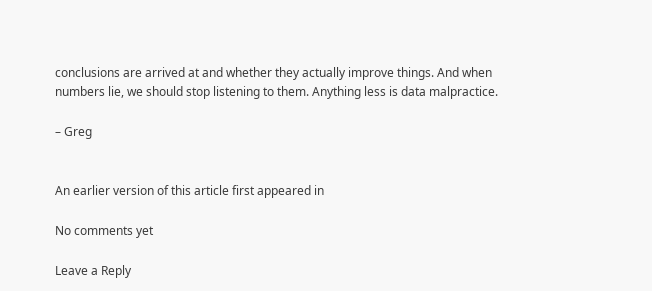conclusions are arrived at and whether they actually improve things. And when numbers lie, we should stop listening to them. Anything less is data malpractice.

– Greg


An earlier version of this article first appeared in

No comments yet

Leave a Reply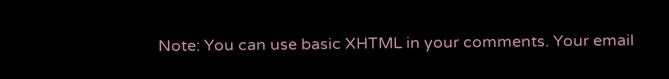Note: You can use basic XHTML in your comments. Your email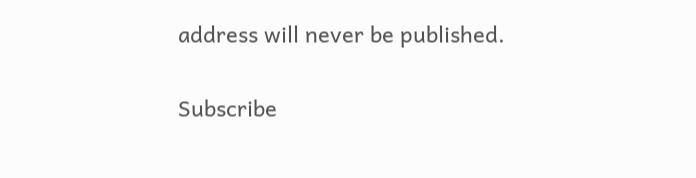address will never be published.

Subscribe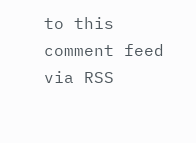to this comment feed via RSS